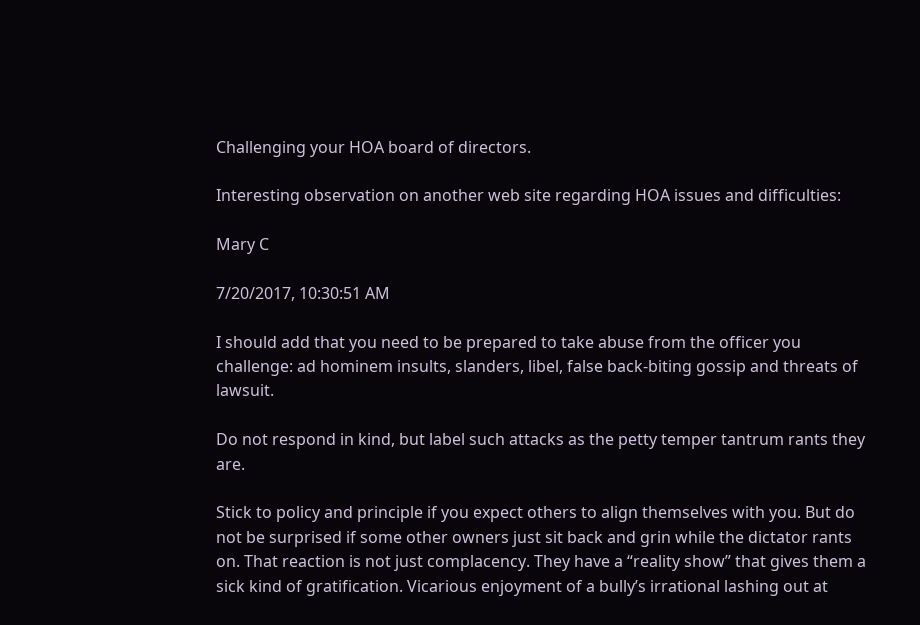Challenging your HOA board of directors.

Interesting observation on another web site regarding HOA issues and difficulties:

Mary C

7/20/2017, 10:30:51 AM

I should add that you need to be prepared to take abuse from the officer you challenge: ad hominem insults, slanders, libel, false back-biting gossip and threats of lawsuit.

Do not respond in kind, but label such attacks as the petty temper tantrum rants they are.

Stick to policy and principle if you expect others to align themselves with you. But do not be surprised if some other owners just sit back and grin while the dictator rants on. That reaction is not just complacency. They have a “reality show” that gives them a sick kind of gratification. Vicarious enjoyment of a bully’s irrational lashing out at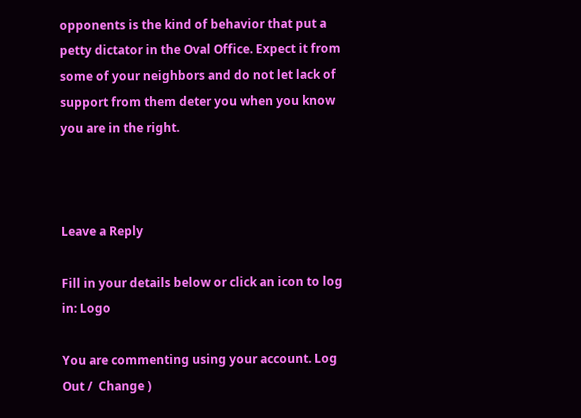opponents is the kind of behavior that put a petty dictator in the Oval Office. Expect it from some of your neighbors and do not let lack of support from them deter you when you know you are in the right.



Leave a Reply

Fill in your details below or click an icon to log in: Logo

You are commenting using your account. Log Out /  Change )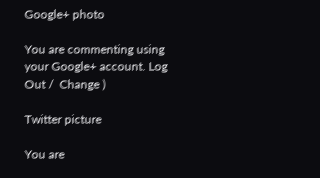Google+ photo

You are commenting using your Google+ account. Log Out /  Change )

Twitter picture

You are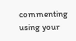commenting using your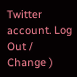Twitter account. Log Out /  Change )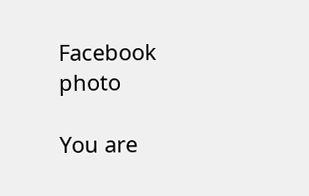Facebook photo

You are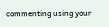commenting using your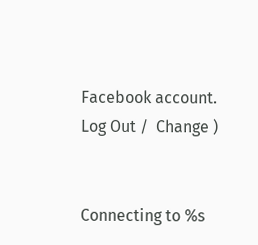Facebook account. Log Out /  Change )


Connecting to %s